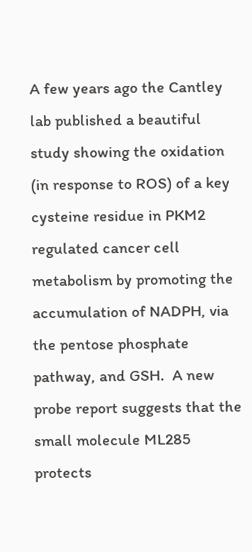A few years ago the Cantley lab published a beautiful  study showing the oxidation (in response to ROS) of a key cysteine residue in PKM2 regulated cancer cell metabolism by promoting the accumulation of NADPH, via the pentose phosphate pathway, and GSH.  A new probe report suggests that the small molecule ML285 protects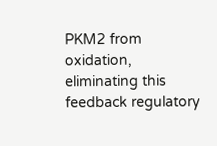PKM2 from oxidation, eliminating this feedback regulatory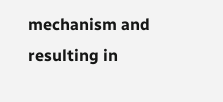mechanism and resulting in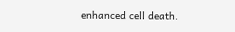enhanced cell death.